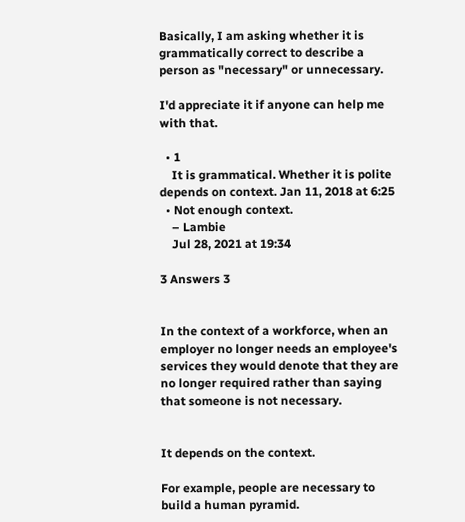Basically, I am asking whether it is grammatically correct to describe a person as "necessary" or unnecessary.

I'd appreciate it if anyone can help me with that.

  • 1
    It is grammatical. Whether it is polite depends on context. Jan 11, 2018 at 6:25
  • Not enough context.
    – Lambie
    Jul 28, 2021 at 19:34

3 Answers 3


In the context of a workforce, when an employer no longer needs an employee's services they would denote that they are no longer required rather than saying that someone is not necessary.


It depends on the context.

For example, people are necessary to build a human pyramid.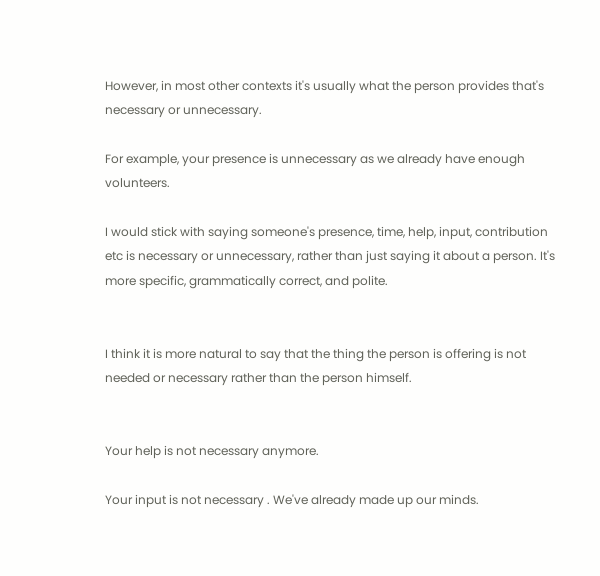However, in most other contexts it's usually what the person provides that's necessary or unnecessary.

For example, your presence is unnecessary as we already have enough volunteers.

I would stick with saying someone's presence, time, help, input, contribution etc is necessary or unnecessary, rather than just saying it about a person. It's more specific, grammatically correct, and polite.


I think it is more natural to say that the thing the person is offering is not needed or necessary rather than the person himself.


Your help is not necessary anymore.

Your input is not necessary . We've already made up our minds.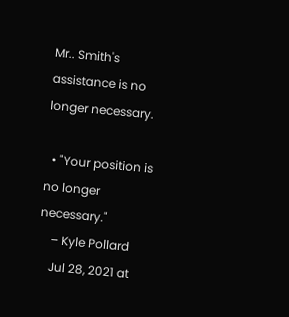Mr.. Smith's assistance is no longer necessary.

  • "Your position is no longer necessary."
    – Kyle Pollard
    Jul 28, 2021 at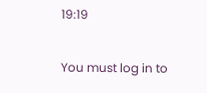19:19

You must log in to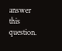answer this question.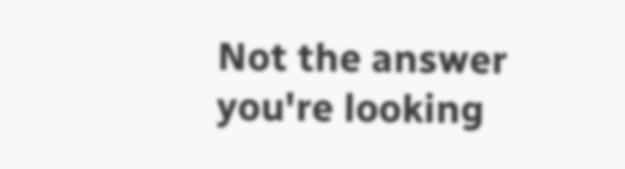Not the answer you're looking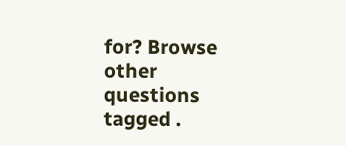for? Browse other questions tagged .